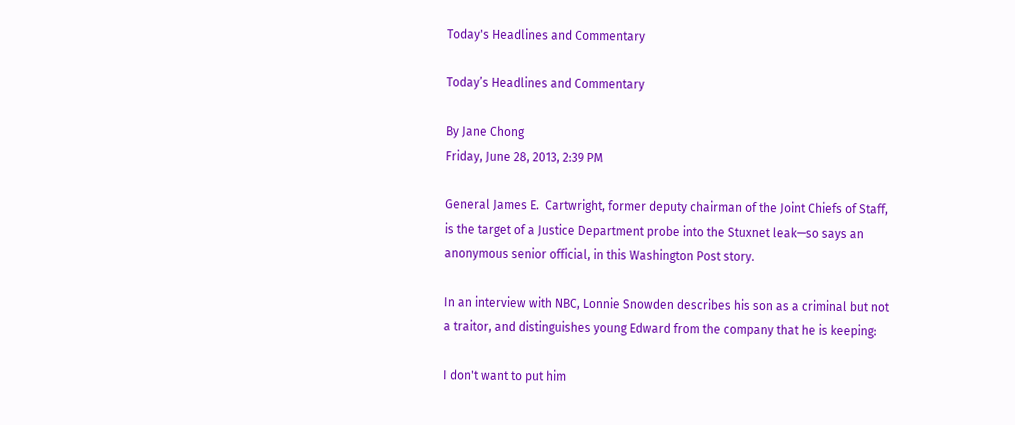Today's Headlines and Commentary

Today’s Headlines and Commentary

By Jane Chong
Friday, June 28, 2013, 2:39 PM

General James E.  Cartwright, former deputy chairman of the Joint Chiefs of Staff, is the target of a Justice Department probe into the Stuxnet leak—so says an anonymous senior official, in this Washington Post story.

In an interview with NBC, Lonnie Snowden describes his son as a criminal but not a traitor, and distinguishes young Edward from the company that he is keeping:

I don't want to put him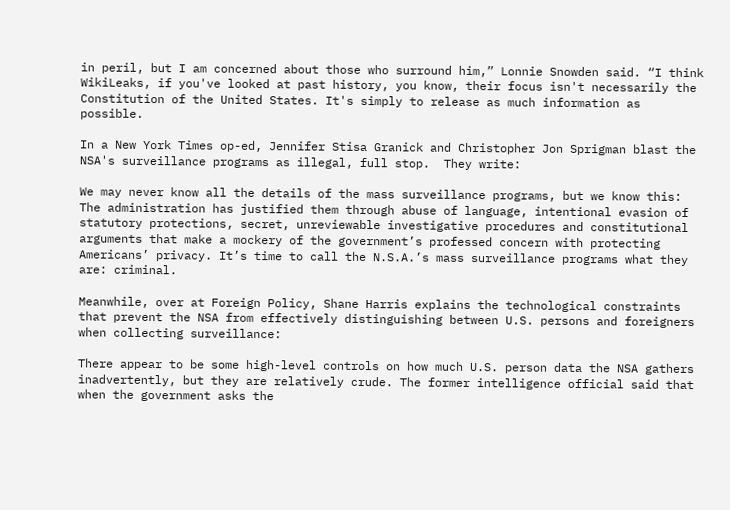in peril, but I am concerned about those who surround him,” Lonnie Snowden said. “I think WikiLeaks, if you've looked at past history, you know, their focus isn't necessarily the Constitution of the United States. It's simply to release as much information as possible.

In a New York Times op-ed, Jennifer Stisa Granick and Christopher Jon Sprigman blast the NSA's surveillance programs as illegal, full stop.  They write:

We may never know all the details of the mass surveillance programs, but we know this: The administration has justified them through abuse of language, intentional evasion of statutory protections, secret, unreviewable investigative procedures and constitutional arguments that make a mockery of the government’s professed concern with protecting Americans’ privacy. It’s time to call the N.S.A.’s mass surveillance programs what they are: criminal.

Meanwhile, over at Foreign Policy, Shane Harris explains the technological constraints that prevent the NSA from effectively distinguishing between U.S. persons and foreigners when collecting surveillance:

There appear to be some high-level controls on how much U.S. person data the NSA gathers inadvertently, but they are relatively crude. The former intelligence official said that when the government asks the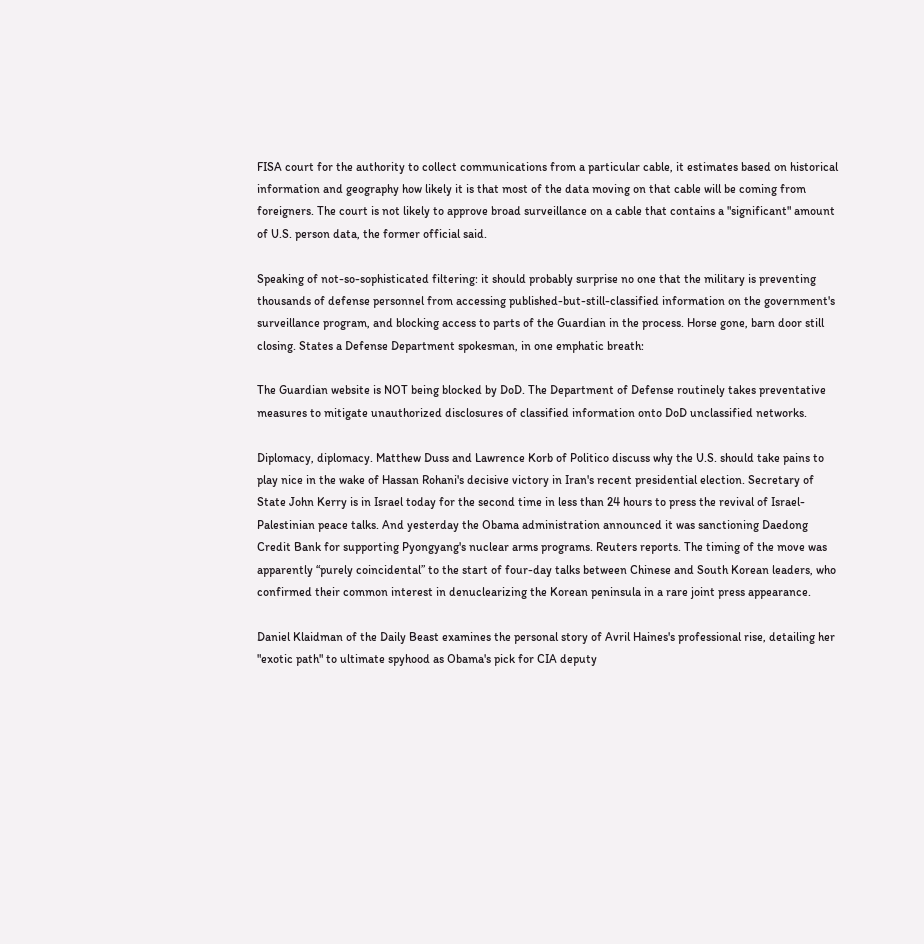FISA court for the authority to collect communications from a particular cable, it estimates based on historical information and geography how likely it is that most of the data moving on that cable will be coming from foreigners. The court is not likely to approve broad surveillance on a cable that contains a "significant" amount of U.S. person data, the former official said.

Speaking of not-so-sophisticated filtering: it should probably surprise no one that the military is preventing thousands of defense personnel from accessing published-but-still-classified information on the government's surveillance program, and blocking access to parts of the Guardian in the process. Horse gone, barn door still closing. States a Defense Department spokesman, in one emphatic breath:

The Guardian website is NOT being blocked by DoD. The Department of Defense routinely takes preventative measures to mitigate unauthorized disclosures of classified information onto DoD unclassified networks.

Diplomacy, diplomacy. Matthew Duss and Lawrence Korb of Politico discuss why the U.S. should take pains to play nice in the wake of Hassan Rohani's decisive victory in Iran's recent presidential election. Secretary of State John Kerry is in Israel today for the second time in less than 24 hours to press the revival of Israel-Palestinian peace talks. And yesterday the Obama administration announced it was sanctioning Daedong Credit Bank for supporting Pyongyang's nuclear arms programs. Reuters reports. The timing of the move was apparently “purely coincidental” to the start of four-day talks between Chinese and South Korean leaders, who confirmed their common interest in denuclearizing the Korean peninsula in a rare joint press appearance.

Daniel Klaidman of the Daily Beast examines the personal story of Avril Haines's professional rise, detailing her "exotic path" to ultimate spyhood as Obama's pick for CIA deputy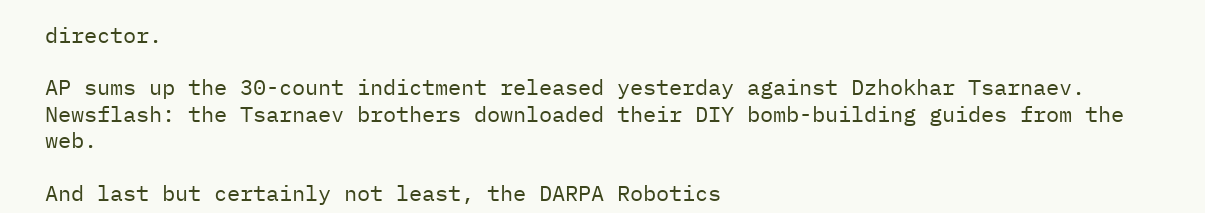director.

AP sums up the 30-count indictment released yesterday against Dzhokhar Tsarnaev. Newsflash: the Tsarnaev brothers downloaded their DIY bomb-building guides from the web.

And last but certainly not least, the DARPA Robotics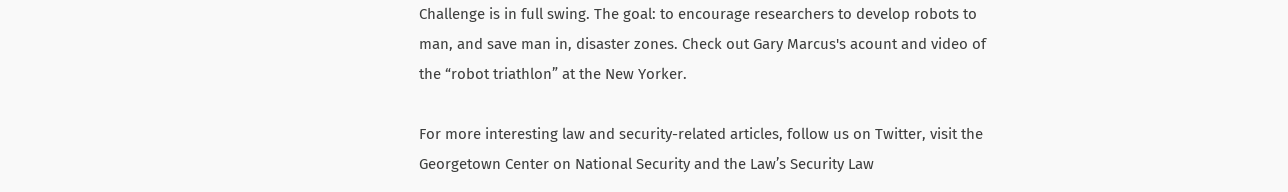Challenge is in full swing. The goal: to encourage researchers to develop robots to man, and save man in, disaster zones. Check out Gary Marcus's acount and video of the “robot triathlon” at the New Yorker.

For more interesting law and security-related articles, follow us on Twitter, visit the Georgetown Center on National Security and the Law’s Security Law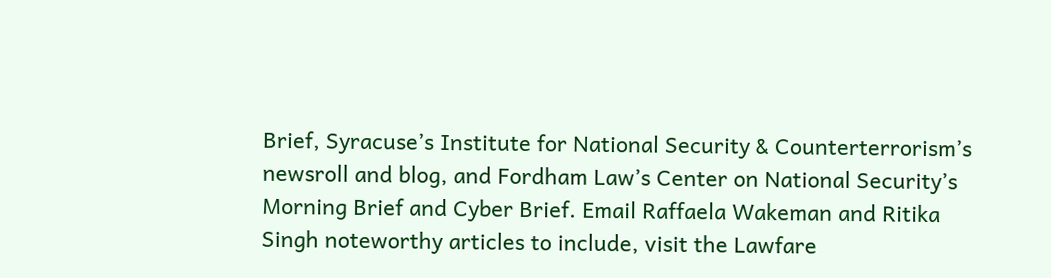Brief, Syracuse’s Institute for National Security & Counterterrorism’s newsroll and blog, and Fordham Law’s Center on National Security’s Morning Brief and Cyber Brief. Email Raffaela Wakeman and Ritika Singh noteworthy articles to include, visit the Lawfare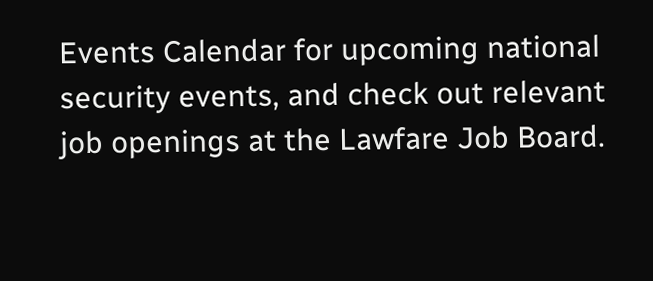Events Calendar for upcoming national security events, and check out relevant job openings at the Lawfare Job Board.